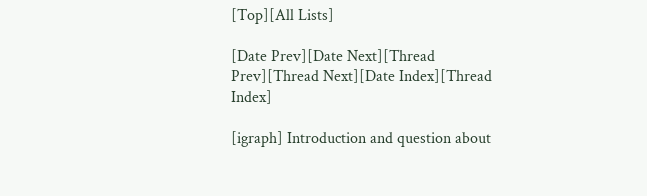[Top][All Lists]

[Date Prev][Date Next][Thread Prev][Thread Next][Date Index][Thread Index]

[igraph] Introduction and question about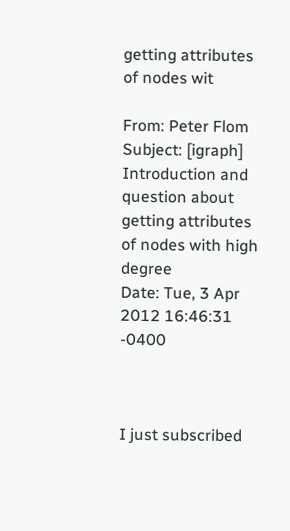getting attributes of nodes wit

From: Peter Flom
Subject: [igraph] Introduction and question about getting attributes of nodes with high degree
Date: Tue, 3 Apr 2012 16:46:31 -0400



I just subscribed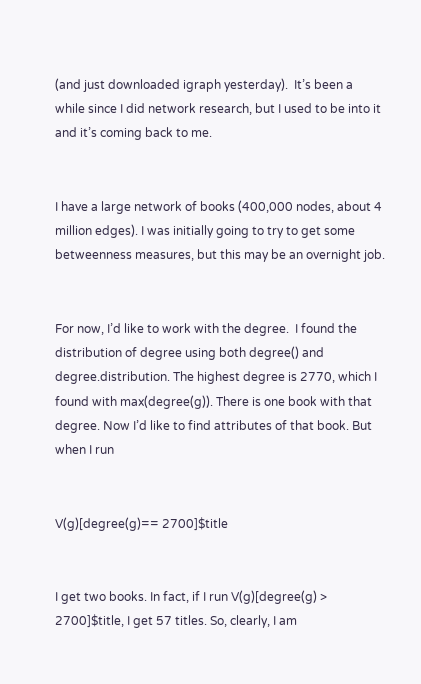(and just downloaded igraph yesterday).  It’s been a while since I did network research, but I used to be into it and it’s coming back to me.


I have a large network of books (400,000 nodes, about 4 million edges). I was initially going to try to get some betweenness measures, but this may be an overnight job.


For now, I’d like to work with the degree.  I found the distribution of degree using both degree() and degree.distribution. The highest degree is 2770, which I found with max(degree(g)). There is one book with that degree. Now I’d like to find attributes of that book. But when I run


V(g)[degree(g)== 2700]$title


I get two books. In fact, if I run V(g)[degree(g) > 2700]$title, I get 57 titles. So, clearly, I am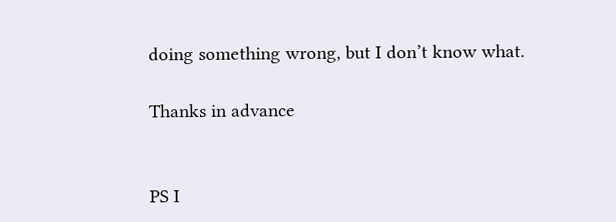doing something wrong, but I don’t know what.

Thanks in advance


PS I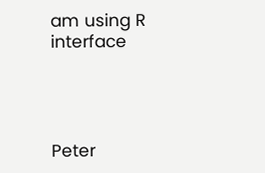am using R interface




Peter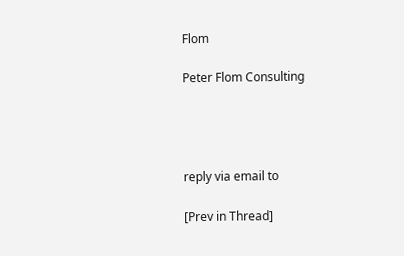Flom

Peter Flom Consulting




reply via email to

[Prev in Thread]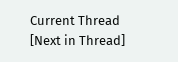Current Thread [Next in Thread]